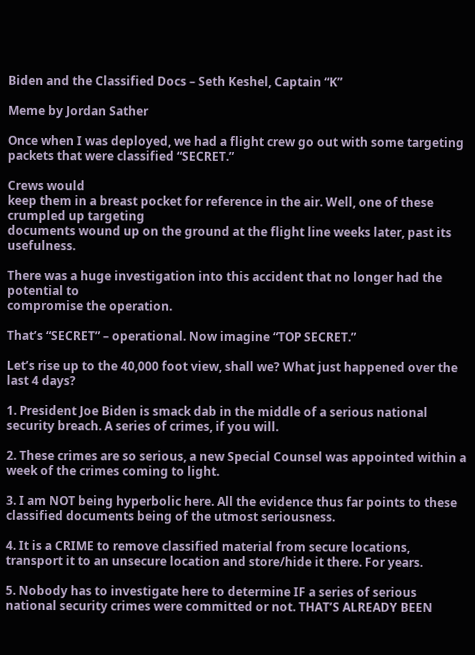Biden and the Classified Docs – Seth Keshel, Captain “K”

Meme by Jordan Sather

Once when I was deployed, we had a flight crew go out with some targeting packets that were classified “SECRET.”

Crews would
keep them in a breast pocket for reference in the air. Well, one of these crumpled up targeting
documents wound up on the ground at the flight line weeks later, past its usefulness.

There was a huge investigation into this accident that no longer had the potential to
compromise the operation.

That’s “SECRET” – operational. Now imagine “TOP SECRET.”

Let’s rise up to the 40,000 foot view, shall we? What just happened over the last 4 days?

1. President Joe Biden is smack dab in the middle of a serious national security breach. A series of crimes, if you will.

2. These crimes are so serious, a new Special Counsel was appointed within a week of the crimes coming to light.

3. I am NOT being hyperbolic here. All the evidence thus far points to these classified documents being of the utmost seriousness.

4. It is a CRIME to remove classified material from secure locations, transport it to an unsecure location and store/hide it there. For years.

5. Nobody has to investigate here to determine IF a series of serious national security crimes were committed or not. THAT’S ALREADY BEEN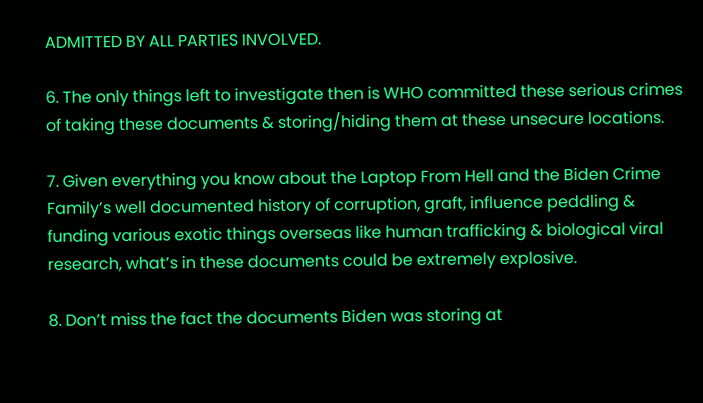ADMITTED BY ALL PARTIES INVOLVED.

6. The only things left to investigate then is WHO committed these serious crimes of taking these documents & storing/hiding them at these unsecure locations.

7. Given everything you know about the Laptop From Hell and the Biden Crime Family’s well documented history of corruption, graft, influence peddling & funding various exotic things overseas like human trafficking & biological viral research, what’s in these documents could be extremely explosive.

8. Don’t miss the fact the documents Biden was storing at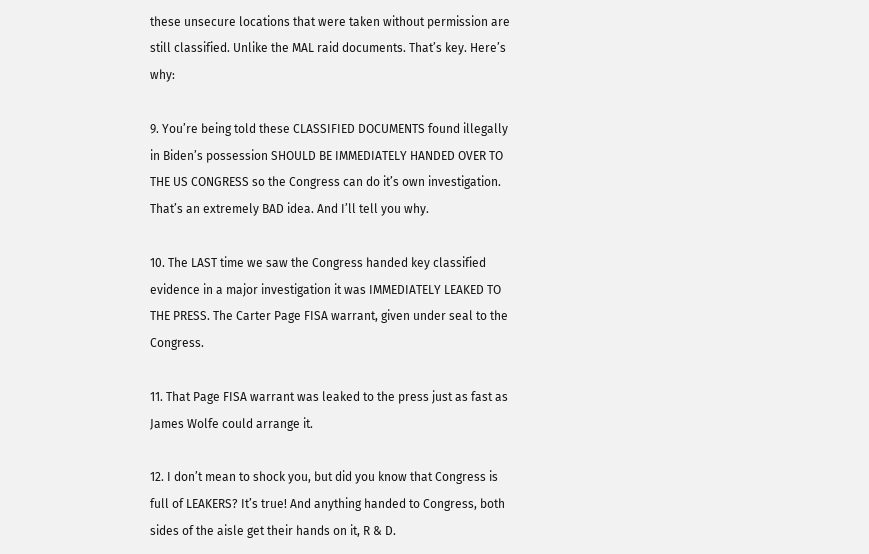these unsecure locations that were taken without permission are still classified. Unlike the MAL raid documents. That’s key. Here’s why:

9. You’re being told these CLASSIFIED DOCUMENTS found illegally in Biden’s possession SHOULD BE IMMEDIATELY HANDED OVER TO THE US CONGRESS so the Congress can do it’s own investigation. That’s an extremely BAD idea. And I’ll tell you why.

10. The LAST time we saw the Congress handed key classified evidence in a major investigation it was IMMEDIATELY LEAKED TO THE PRESS. The Carter Page FISA warrant, given under seal to the Congress.

11. That Page FISA warrant was leaked to the press just as fast as James Wolfe could arrange it.

12. I don’t mean to shock you, but did you know that Congress is full of LEAKERS? It’s true! And anything handed to Congress, both sides of the aisle get their hands on it, R & D.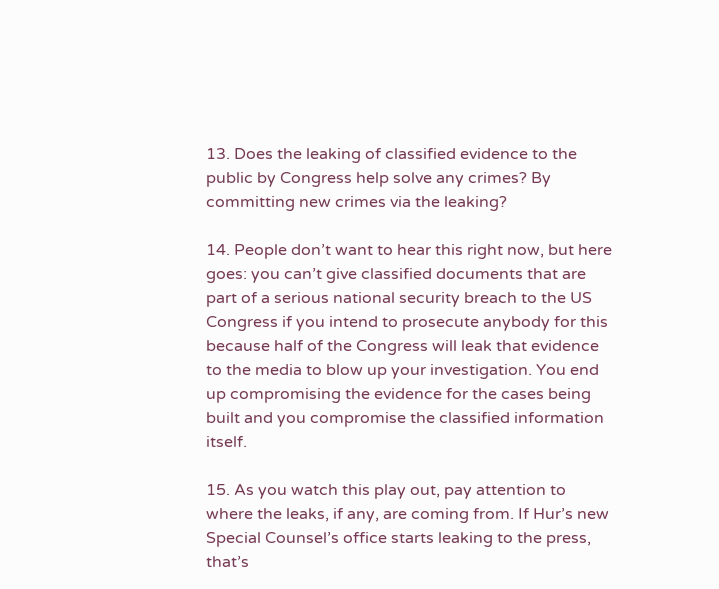13. Does the leaking of classified evidence to the public by Congress help solve any crimes? By committing new crimes via the leaking?

14. People don’t want to hear this right now, but here goes: you can’t give classified documents that are part of a serious national security breach to the US Congress if you intend to prosecute anybody for this because half of the Congress will leak that evidence to the media to blow up your investigation. You end up compromising the evidence for the cases being built and you compromise the classified information itself.

15. As you watch this play out, pay attention to where the leaks, if any, are coming from. If Hur’s new Special Counsel’s office starts leaking to the press, that’s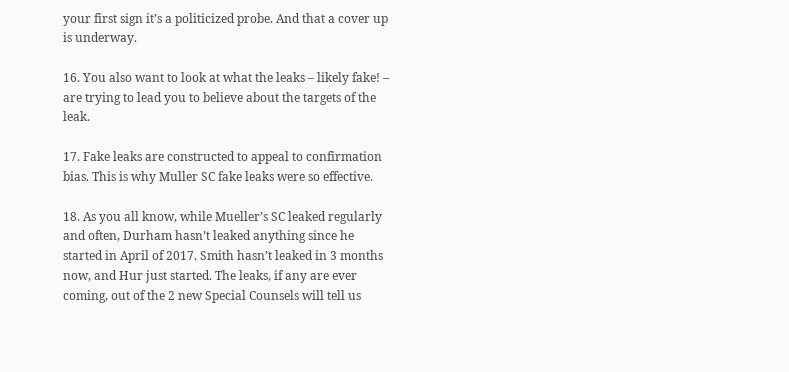your first sign it’s a politicized probe. And that a cover up is underway.

16. You also want to look at what the leaks – likely fake! – are trying to lead you to believe about the targets of the leak.

17. Fake leaks are constructed to appeal to confirmation bias. This is why Muller SC fake leaks were so effective.

18. As you all know, while Mueller’s SC leaked regularly and often, Durham hasn’t leaked anything since he started in April of 2017. Smith hasn’t leaked in 3 months now, and Hur just started. The leaks, if any are ever coming, out of the 2 new Special Counsels will tell us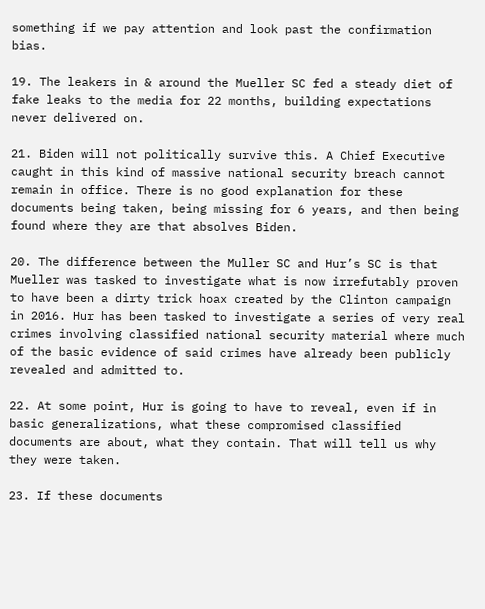something if we pay attention and look past the confirmation bias.

19. The leakers in & around the Mueller SC fed a steady diet of fake leaks to the media for 22 months, building expectations never delivered on.

21. Biden will not politically survive this. A Chief Executive caught in this kind of massive national security breach cannot remain in office. There is no good explanation for these documents being taken, being missing for 6 years, and then being found where they are that absolves Biden.

20. The difference between the Muller SC and Hur’s SC is that Mueller was tasked to investigate what is now irrefutably proven to have been a dirty trick hoax created by the Clinton campaign in 2016. Hur has been tasked to investigate a series of very real crimes involving classified national security material where much of the basic evidence of said crimes have already been publicly revealed and admitted to.

22. At some point, Hur is going to have to reveal, even if in basic generalizations, what these compromised classified documents are about, what they contain. That will tell us why they were taken.

23. If these documents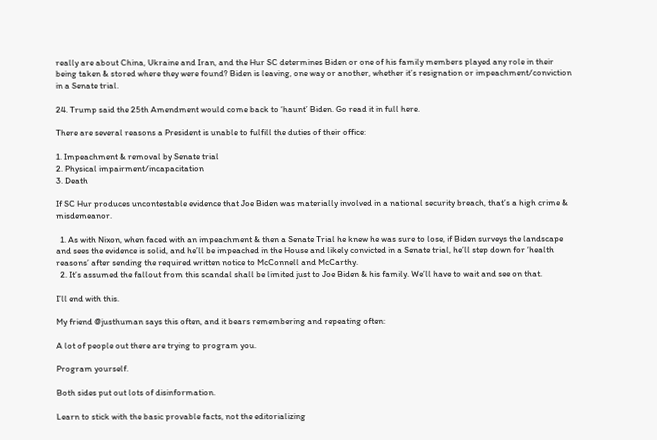really are about China, Ukraine and Iran, and the Hur SC determines Biden or one of his family members played any role in their being taken & stored where they were found? Biden is leaving, one way or another, whether it’s resignation or impeachment/conviction in a Senate trial.

24. Trump said the 25th Amendment would come back to ‘haunt’ Biden. Go read it in full here.

There are several reasons a President is unable to fulfill the duties of their office:

1. Impeachment & removal by Senate trial
2. Physical impairment/incapacitation
3. Death

If SC Hur produces uncontestable evidence that Joe Biden was materially involved in a national security breach, that’s a high crime & misdemeanor.

  1. As with Nixon, when faced with an impeachment & then a Senate Trial he knew he was sure to lose, if Biden surveys the landscape and sees the evidence is solid, and he’ll be impeached in the House and likely convicted in a Senate trial, he’ll step down for ‘health reasons’ after sending the required written notice to McConnell and McCarthy.
  2. It’s assumed the fallout from this scandal shall be limited just to Joe Biden & his family. We’ll have to wait and see on that.

I’ll end with this.

My friend @justhuman says this often, and it bears remembering and repeating often:

A lot of people out there are trying to program you.

Program yourself.

Both sides put out lots of disinformation.

Learn to stick with the basic provable facts, not the editorializing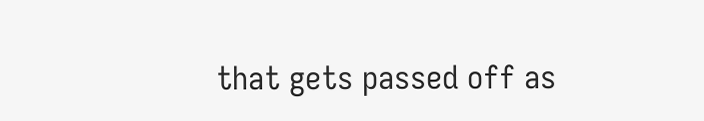that gets passed off as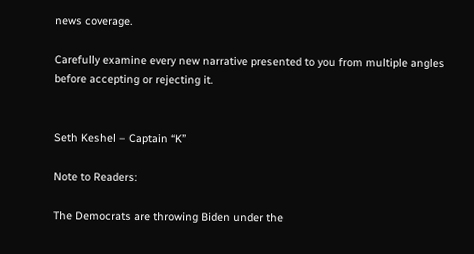news coverage.

Carefully examine every new narrative presented to you from multiple angles before accepting or rejecting it.


Seth Keshel – Captain “K”

Note to Readers:

The Democrats are throwing Biden under the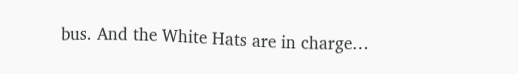bus. And the White Hats are in charge…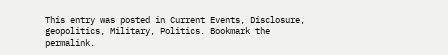This entry was posted in Current Events, Disclosure, geopolitics, Military, Politics. Bookmark the permalink.